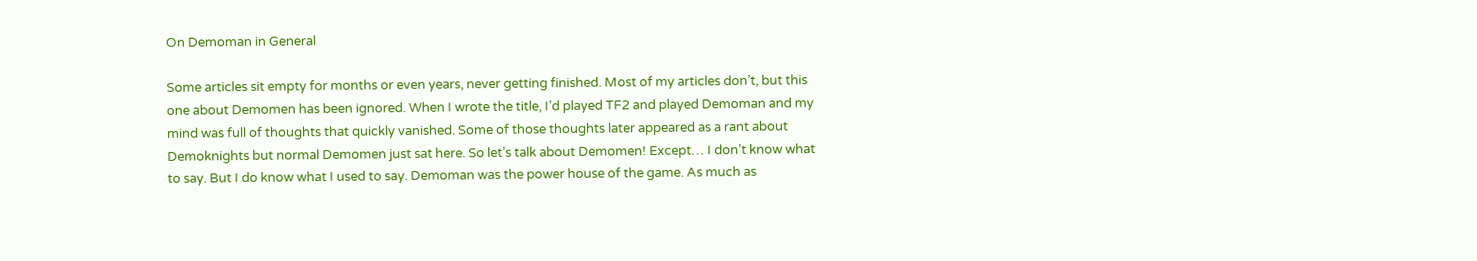On Demoman in General

Some articles sit empty for months or even years, never getting finished. Most of my articles don’t, but this one about Demomen has been ignored. When I wrote the title, I’d played TF2 and played Demoman and my mind was full of thoughts that quickly vanished. Some of those thoughts later appeared as a rant about Demoknights but normal Demomen just sat here. So let’s talk about Demomen! Except… I don’t know what to say. But I do know what I used to say. Demoman was the power house of the game. As much as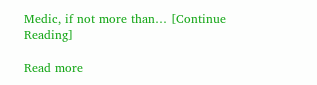Medic, if not more than… [Continue Reading]

Read more